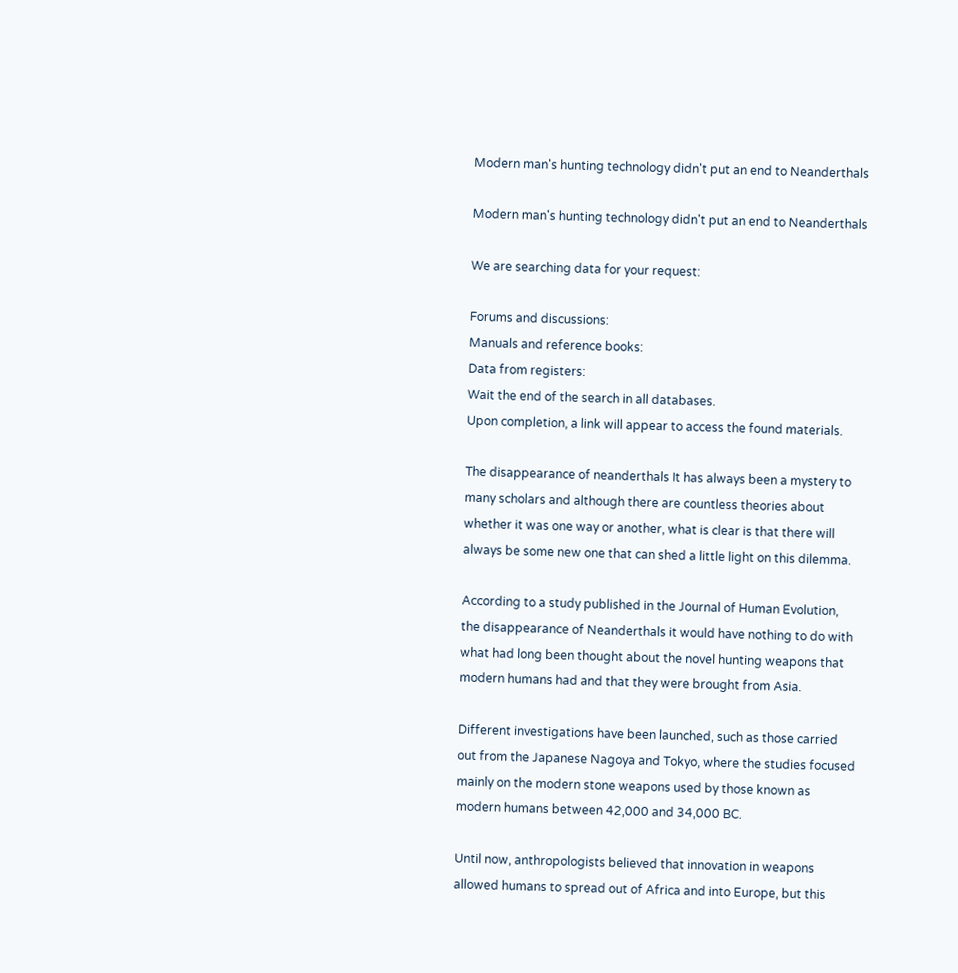Modern man's hunting technology didn't put an end to Neanderthals

Modern man's hunting technology didn't put an end to Neanderthals

We are searching data for your request:

Forums and discussions:
Manuals and reference books:
Data from registers:
Wait the end of the search in all databases.
Upon completion, a link will appear to access the found materials.

The disappearance of neanderthals It has always been a mystery to many scholars and although there are countless theories about whether it was one way or another, what is clear is that there will always be some new one that can shed a little light on this dilemma.

According to a study published in the Journal of Human Evolution, the disappearance of Neanderthals it would have nothing to do with what had long been thought about the novel hunting weapons that modern humans had and that they were brought from Asia.

Different investigations have been launched, such as those carried out from the Japanese Nagoya and Tokyo, where the studies focused mainly on the modern stone weapons used by those known as modern humans between 42,000 and 34,000 BC.

Until now, anthropologists believed that innovation in weapons allowed humans to spread out of Africa and into Europe, but this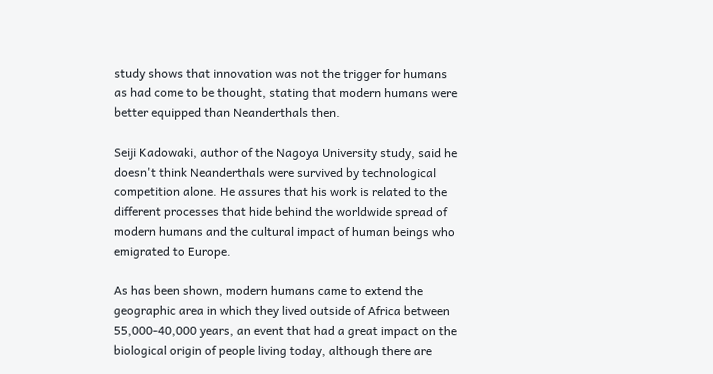study shows that innovation was not the trigger for humans as had come to be thought, stating that modern humans were better equipped than Neanderthals then.

Seiji Kadowaki, author of the Nagoya University study, said he doesn't think Neanderthals were survived by technological competition alone. He assures that his work is related to the different processes that hide behind the worldwide spread of modern humans and the cultural impact of human beings who emigrated to Europe.

As has been shown, modern humans came to extend the geographic area in which they lived outside of Africa between 55,000-40,000 years, an event that had a great impact on the biological origin of people living today, although there are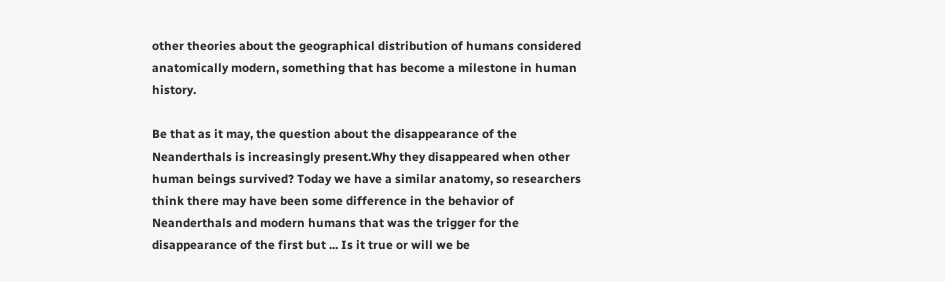other theories about the geographical distribution of humans considered anatomically modern, something that has become a milestone in human history.

Be that as it may, the question about the disappearance of the Neanderthals is increasingly present.Why they disappeared when other human beings survived? Today we have a similar anatomy, so researchers think there may have been some difference in the behavior of Neanderthals and modern humans that was the trigger for the disappearance of the first but ... Is it true or will we be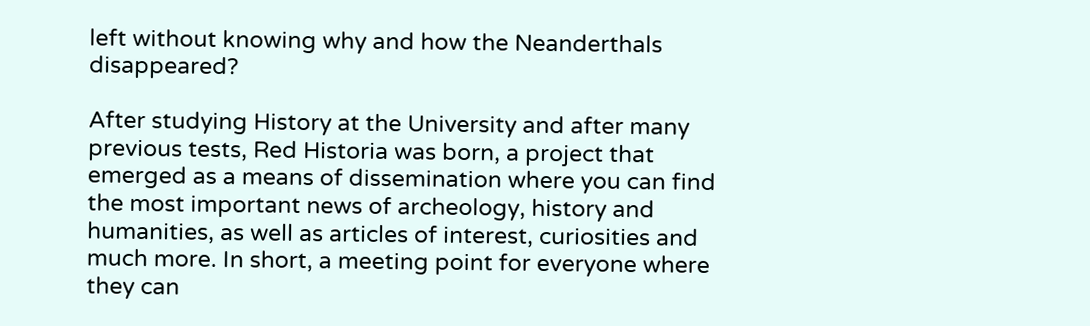left without knowing why and how the Neanderthals disappeared?

After studying History at the University and after many previous tests, Red Historia was born, a project that emerged as a means of dissemination where you can find the most important news of archeology, history and humanities, as well as articles of interest, curiosities and much more. In short, a meeting point for everyone where they can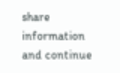share information and continue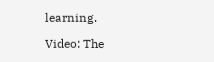learning.

Video: The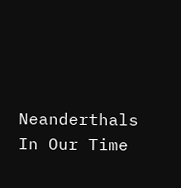Neanderthals In Our Time